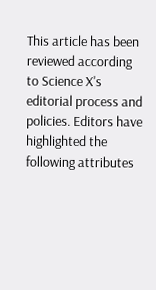This article has been reviewed according to Science X's editorial process and policies. Editors have highlighted the following attributes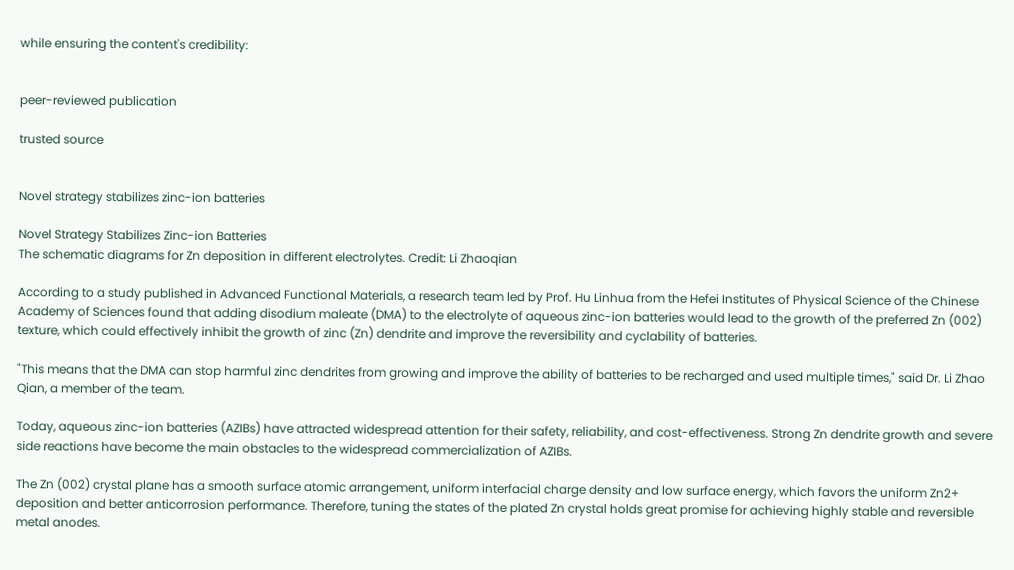while ensuring the content's credibility:


peer-reviewed publication

trusted source


Novel strategy stabilizes zinc-ion batteries

Novel Strategy Stabilizes Zinc-ion Batteries
The schematic diagrams for Zn deposition in different electrolytes. Credit: Li Zhaoqian

According to a study published in Advanced Functional Materials, a research team led by Prof. Hu Linhua from the Hefei Institutes of Physical Science of the Chinese Academy of Sciences found that adding disodium maleate (DMA) to the electrolyte of aqueous zinc-ion batteries would lead to the growth of the preferred Zn (002) texture, which could effectively inhibit the growth of zinc (Zn) dendrite and improve the reversibility and cyclability of batteries.

"This means that the DMA can stop harmful zinc dendrites from growing and improve the ability of batteries to be recharged and used multiple times," said Dr. Li Zhao Qian, a member of the team.

Today, aqueous zinc-ion batteries (AZIBs) have attracted widespread attention for their safety, reliability, and cost-effectiveness. Strong Zn dendrite growth and severe side reactions have become the main obstacles to the widespread commercialization of AZIBs.

The Zn (002) crystal plane has a smooth surface atomic arrangement, uniform interfacial charge density and low surface energy, which favors the uniform Zn2+ deposition and better anticorrosion performance. Therefore, tuning the states of the plated Zn crystal holds great promise for achieving highly stable and reversible metal anodes.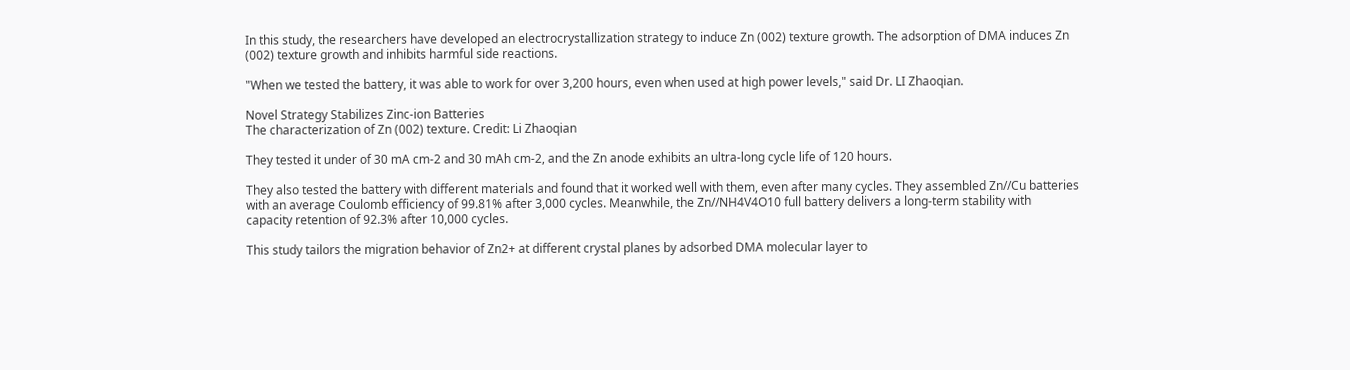In this study, the researchers have developed an electrocrystallization strategy to induce Zn (002) texture growth. The adsorption of DMA induces Zn (002) texture growth and inhibits harmful side reactions.

"When we tested the battery, it was able to work for over 3,200 hours, even when used at high power levels," said Dr. LI Zhaoqian.

Novel Strategy Stabilizes Zinc-ion Batteries
The characterization of Zn (002) texture. Credit: Li Zhaoqian

They tested it under of 30 mA cm-2 and 30 mAh cm-2, and the Zn anode exhibits an ultra-long cycle life of 120 hours.

They also tested the battery with different materials and found that it worked well with them, even after many cycles. They assembled Zn//Cu batteries with an average Coulomb efficiency of 99.81% after 3,000 cycles. Meanwhile, the Zn//NH4V4O10 full battery delivers a long-term stability with capacity retention of 92.3% after 10,000 cycles.

This study tailors the migration behavior of Zn2+ at different crystal planes by adsorbed DMA molecular layer to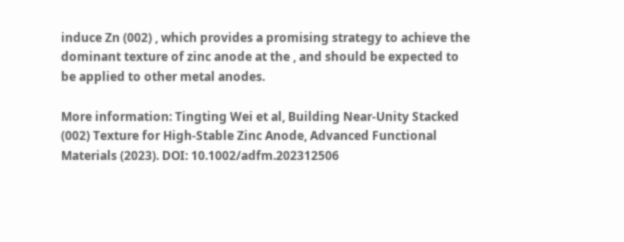induce Zn (002) , which provides a promising strategy to achieve the dominant texture of zinc anode at the , and should be expected to be applied to other metal anodes.

More information: Tingting Wei et al, Building Near‐Unity Stacked (002) Texture for High‐Stable Zinc Anode, Advanced Functional Materials (2023). DOI: 10.1002/adfm.202312506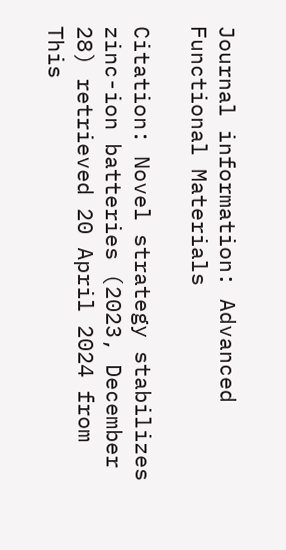Journal information: Advanced Functional Materials

Citation: Novel strategy stabilizes zinc-ion batteries (2023, December 28) retrieved 20 April 2024 from
This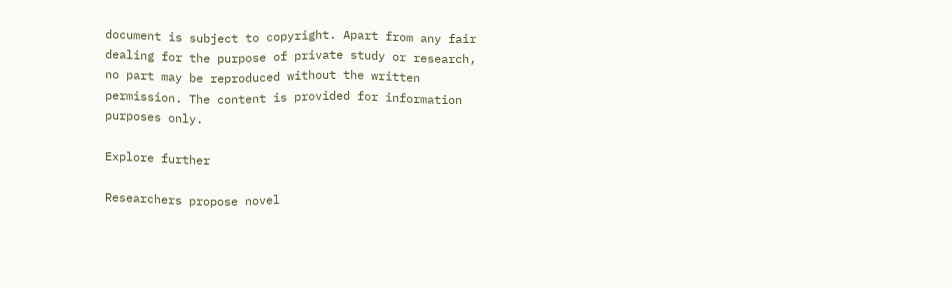document is subject to copyright. Apart from any fair dealing for the purpose of private study or research, no part may be reproduced without the written permission. The content is provided for information purposes only.

Explore further

Researchers propose novel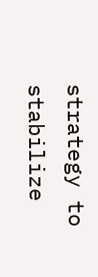strategy to stabilize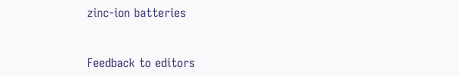zinc-ion batteries


Feedback to editors